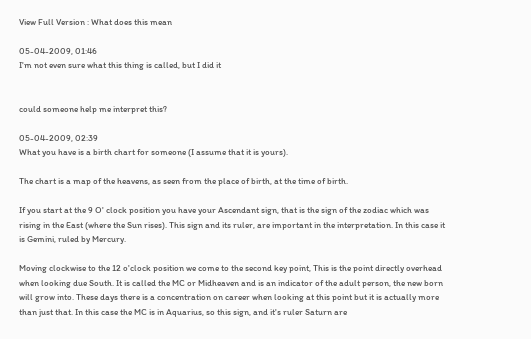View Full Version : What does this mean

05-04-2009, 01:46
I'm not even sure what this thing is called, but I did it


could someone help me interpret this?

05-04-2009, 02:39
What you have is a birth chart for someone (I assume that it is yours).

The chart is a map of the heavens, as seen from the place of birth, at the time of birth.

If you start at the 9 O' clock position you have your Ascendant sign, that is the sign of the zodiac which was rising in the East (where the Sun rises). This sign and its ruler, are important in the interpretation. In this case it is Gemini, ruled by Mercury.

Moving clockwise to the 12 o'clock position we come to the second key point, This is the point directly overhead when looking due South. It is called the MC or Midheaven and is an indicator of the adult person, the new born will grow into. These days there is a concentration on career when looking at this point but it is actually more than just that. In this case the MC is in Aquarius, so this sign, and it's ruler Saturn are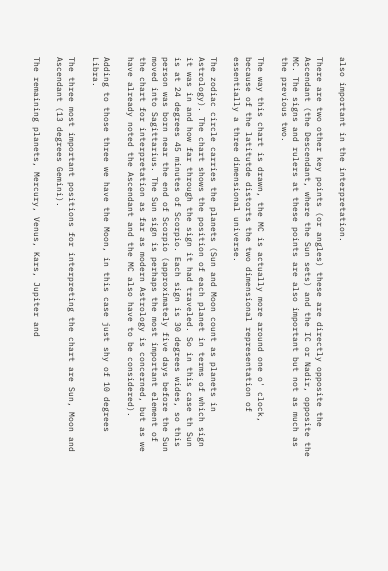also important in the interpretation.

There are two other key points (or angles) these are directly opposite the Ascendant (the Descendant, where the Sun sets) and the IC or Nadir, opposite the MC. The signs and rulers at these points are also important but not as much as the previous two.

The way this chart is drawn, the MC is actually more around one o' clock, because of the latitutde distorts the two dimensional representation of essentially a three dimensional universe.

The zodiac circle carries the planets (Sun and Moon count as planets in Astrology). The chart shows the position of each planet in terms of which sign it was in and how far through the sign it had traveled. So in this case th Sun is at 24 degrees 45 minutes of Scorpio. Each sign is 30 degrees wides, so this person was born near the end of Scorpio (approximately five days before the Sun moved into Sagittarius. The Sun sign is perhaps the most important element of the chart for interpretation as far as modern Astrology is concerned, but as we have already noted the Ascendant and the MC also have to be considered).

Adding to those three we have the Moon, in this case just shy of 10 degrees Libra.

The three most important positions for interpreting the chart are Sun, Moon and Ascendant (13 degrees Gemini).

The remaining planets, Mercury, Venus, Kars, Jupiter and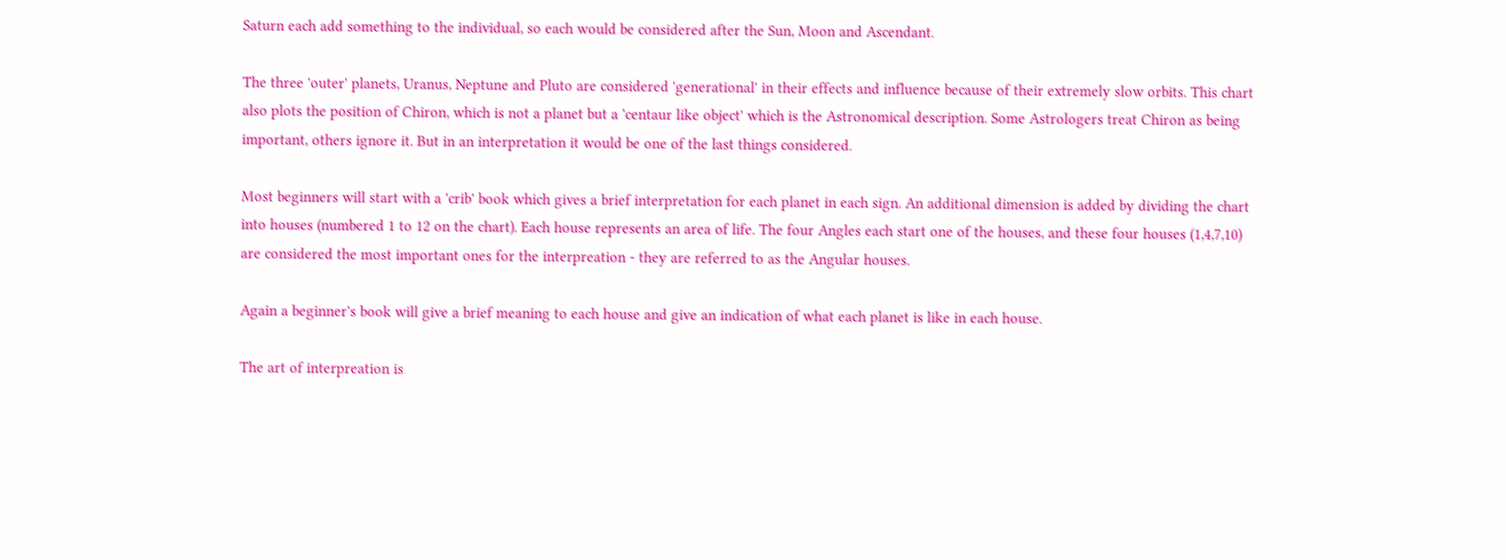Saturn each add something to the individual, so each would be considered after the Sun, Moon and Ascendant.

The three 'outer' planets, Uranus, Neptune and Pluto are considered 'generational' in their effects and influence because of their extremely slow orbits. This chart also plots the position of Chiron, which is not a planet but a 'centaur like object' which is the Astronomical description. Some Astrologers treat Chiron as being important, others ignore it. But in an interpretation it would be one of the last things considered.

Most beginners will start with a 'crib' book which gives a brief interpretation for each planet in each sign. An additional dimension is added by dividing the chart into houses (numbered 1 to 12 on the chart). Each house represents an area of life. The four Angles each start one of the houses, and these four houses (1,4,7,10) are considered the most important ones for the interpreation - they are referred to as the Angular houses.

Again a beginner's book will give a brief meaning to each house and give an indication of what each planet is like in each house.

The art of interpreation is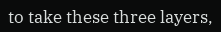to take these three layers,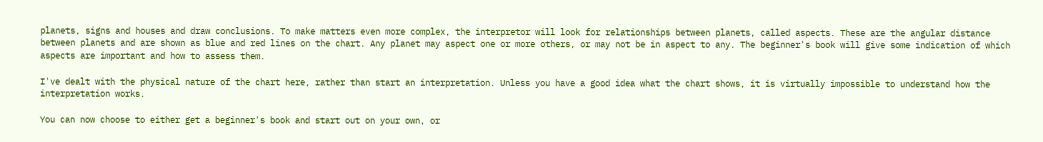planets, signs and houses and draw conclusions. To make matters even more complex, the interpretor will look for relationships between planets, called aspects. These are the angular distance between planets and are shown as blue and red lines on the chart. Any planet may aspect one or more others, or may not be in aspect to any. The beginner's book will give some indication of which aspects are important and how to assess them.

I've dealt with the physical nature of the chart here, rather than start an interpretation. Unless you have a good idea what the chart shows, it is virtually impossible to understand how the interpretation works.

You can now choose to either get a beginner's book and start out on your own, or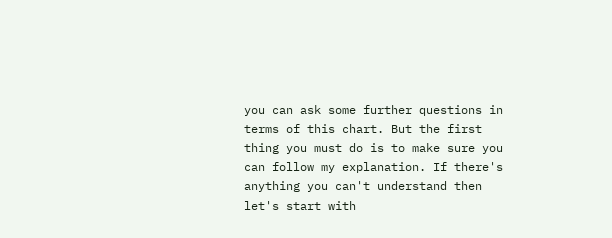you can ask some further questions in terms of this chart. But the first thing you must do is to make sure you can follow my explanation. If there's anything you can't understand then let's start with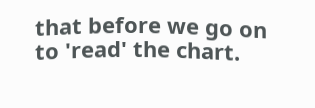that before we go on to 'read' the chart.